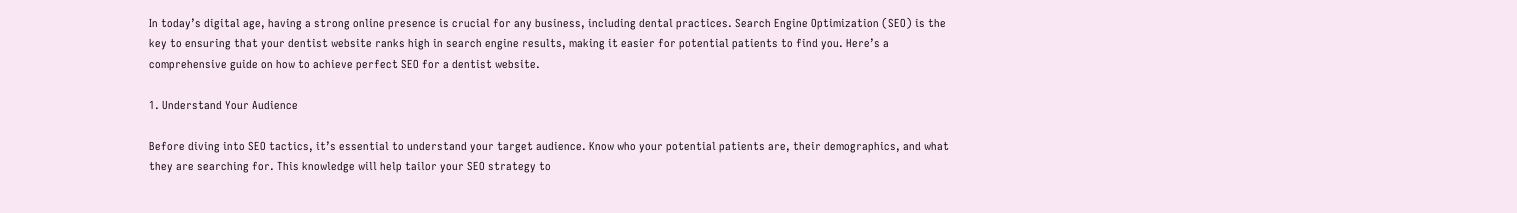In today’s digital age, having a strong online presence is crucial for any business, including dental practices. Search Engine Optimization (SEO) is the key to ensuring that your dentist website ranks high in search engine results, making it easier for potential patients to find you. Here’s a comprehensive guide on how to achieve perfect SEO for a dentist website.

1. Understand Your Audience

Before diving into SEO tactics, it’s essential to understand your target audience. Know who your potential patients are, their demographics, and what they are searching for. This knowledge will help tailor your SEO strategy to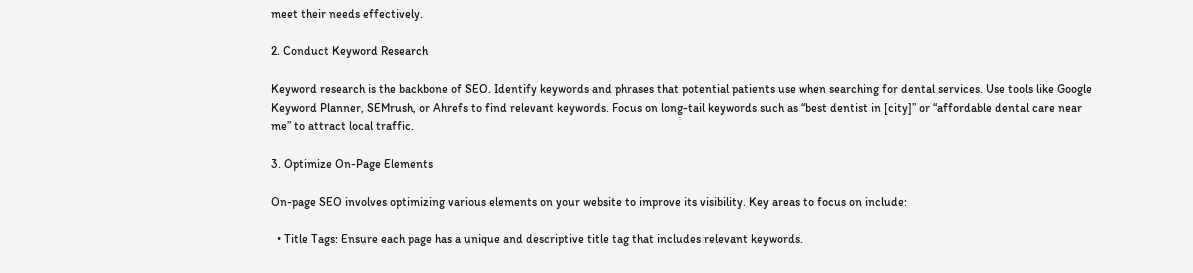meet their needs effectively.

2. Conduct Keyword Research

Keyword research is the backbone of SEO. Identify keywords and phrases that potential patients use when searching for dental services. Use tools like Google Keyword Planner, SEMrush, or Ahrefs to find relevant keywords. Focus on long-tail keywords such as “best dentist in [city]” or “affordable dental care near me” to attract local traffic.

3. Optimize On-Page Elements

On-page SEO involves optimizing various elements on your website to improve its visibility. Key areas to focus on include:

  • Title Tags: Ensure each page has a unique and descriptive title tag that includes relevant keywords.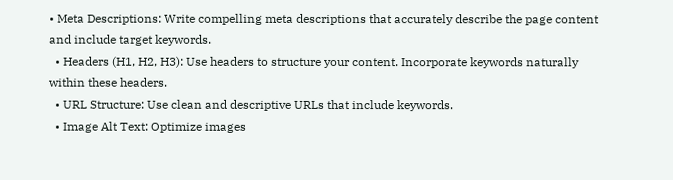• Meta Descriptions: Write compelling meta descriptions that accurately describe the page content and include target keywords.
  • Headers (H1, H2, H3): Use headers to structure your content. Incorporate keywords naturally within these headers.
  • URL Structure: Use clean and descriptive URLs that include keywords.
  • Image Alt Text: Optimize images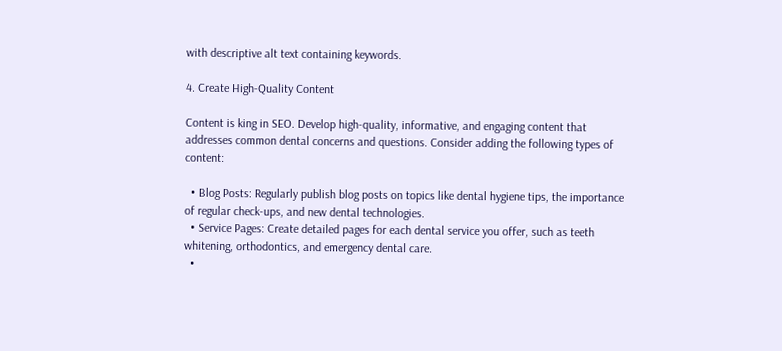with descriptive alt text containing keywords.

4. Create High-Quality Content

Content is king in SEO. Develop high-quality, informative, and engaging content that addresses common dental concerns and questions. Consider adding the following types of content:

  • Blog Posts: Regularly publish blog posts on topics like dental hygiene tips, the importance of regular check-ups, and new dental technologies.
  • Service Pages: Create detailed pages for each dental service you offer, such as teeth whitening, orthodontics, and emergency dental care.
  •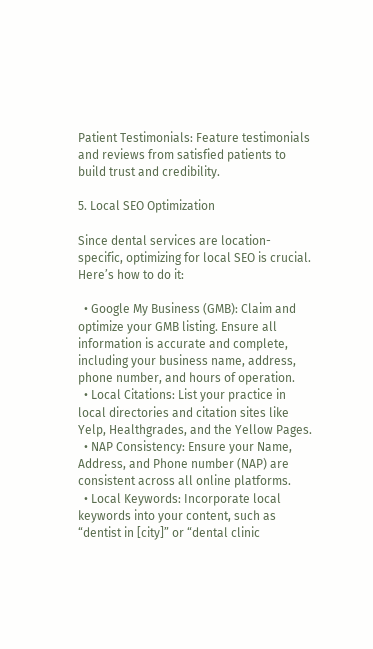Patient Testimonials: Feature testimonials and reviews from satisfied patients to build trust and credibility.

5. Local SEO Optimization

Since dental services are location-specific, optimizing for local SEO is crucial. Here’s how to do it:

  • Google My Business (GMB): Claim and optimize your GMB listing. Ensure all information is accurate and complete, including your business name, address, phone number, and hours of operation.
  • Local Citations: List your practice in local directories and citation sites like Yelp, Healthgrades, and the Yellow Pages.
  • NAP Consistency: Ensure your Name, Address, and Phone number (NAP) are consistent across all online platforms.
  • Local Keywords: Incorporate local keywords into your content, such as “dentist in [city]” or “dental clinic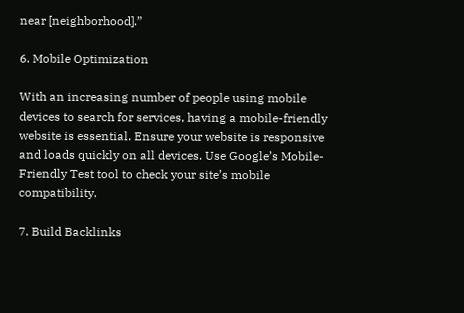near [neighborhood].”

6. Mobile Optimization

With an increasing number of people using mobile devices to search for services, having a mobile-friendly website is essential. Ensure your website is responsive and loads quickly on all devices. Use Google’s Mobile-Friendly Test tool to check your site’s mobile compatibility.

7. Build Backlinks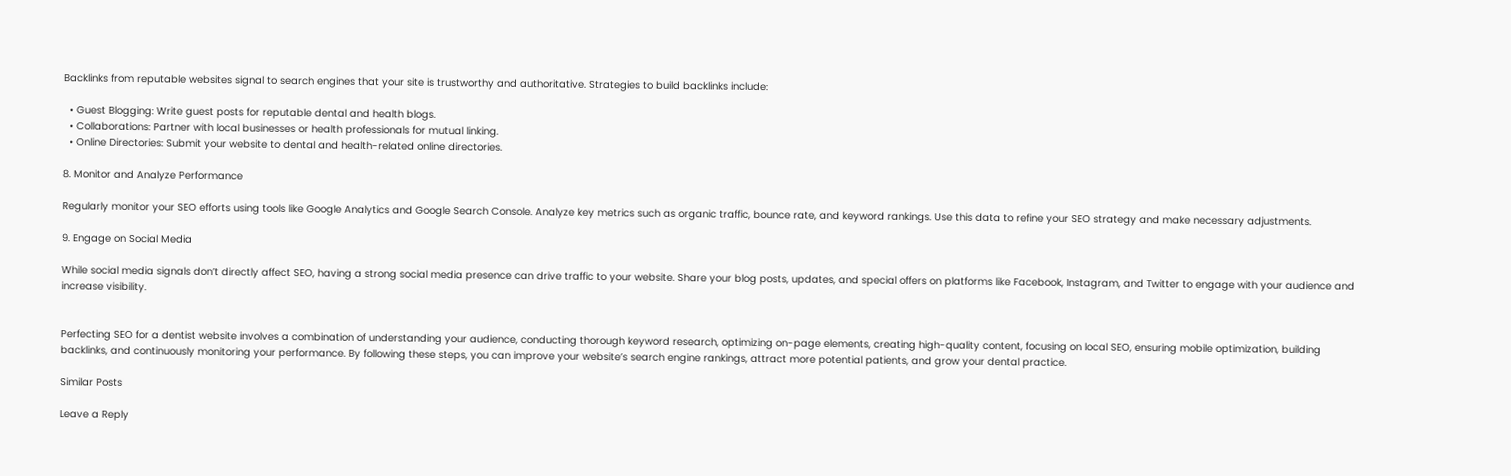Backlinks from reputable websites signal to search engines that your site is trustworthy and authoritative. Strategies to build backlinks include:

  • Guest Blogging: Write guest posts for reputable dental and health blogs.
  • Collaborations: Partner with local businesses or health professionals for mutual linking.
  • Online Directories: Submit your website to dental and health-related online directories.

8. Monitor and Analyze Performance

Regularly monitor your SEO efforts using tools like Google Analytics and Google Search Console. Analyze key metrics such as organic traffic, bounce rate, and keyword rankings. Use this data to refine your SEO strategy and make necessary adjustments.

9. Engage on Social Media

While social media signals don’t directly affect SEO, having a strong social media presence can drive traffic to your website. Share your blog posts, updates, and special offers on platforms like Facebook, Instagram, and Twitter to engage with your audience and increase visibility.


Perfecting SEO for a dentist website involves a combination of understanding your audience, conducting thorough keyword research, optimizing on-page elements, creating high-quality content, focusing on local SEO, ensuring mobile optimization, building backlinks, and continuously monitoring your performance. By following these steps, you can improve your website’s search engine rankings, attract more potential patients, and grow your dental practice.

Similar Posts

Leave a Reply